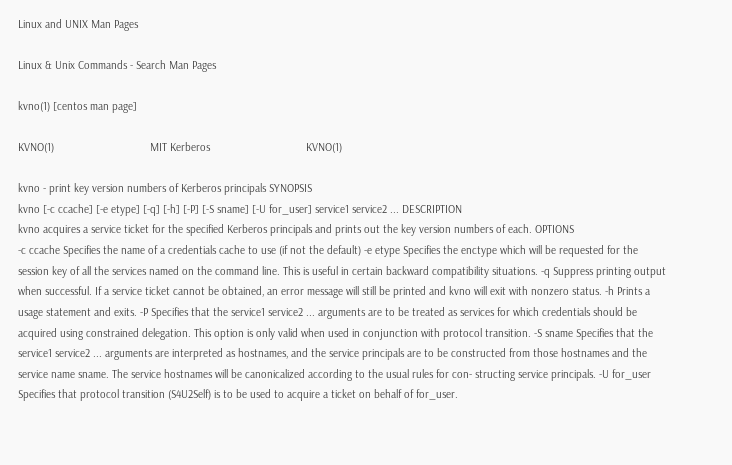Linux and UNIX Man Pages

Linux & Unix Commands - Search Man Pages

kvno(1) [centos man page]

KVNO(1)                                MIT Kerberos                                KVNO(1)

kvno - print key version numbers of Kerberos principals SYNOPSIS
kvno [-c ccache] [-e etype] [-q] [-h] [-P] [-S sname] [-U for_user] service1 service2 ... DESCRIPTION
kvno acquires a service ticket for the specified Kerberos principals and prints out the key version numbers of each. OPTIONS
-c ccache Specifies the name of a credentials cache to use (if not the default) -e etype Specifies the enctype which will be requested for the session key of all the services named on the command line. This is useful in certain backward compatibility situations. -q Suppress printing output when successful. If a service ticket cannot be obtained, an error message will still be printed and kvno will exit with nonzero status. -h Prints a usage statement and exits. -P Specifies that the service1 service2 ... arguments are to be treated as services for which credentials should be acquired using constrained delegation. This option is only valid when used in conjunction with protocol transition. -S sname Specifies that the service1 service2 ... arguments are interpreted as hostnames, and the service principals are to be constructed from those hostnames and the service name sname. The service hostnames will be canonicalized according to the usual rules for con- structing service principals. -U for_user Specifies that protocol transition (S4U2Self) is to be used to acquire a ticket on behalf of for_user.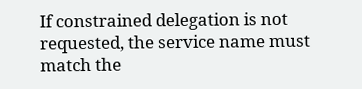If constrained delegation is not requested, the service name must match the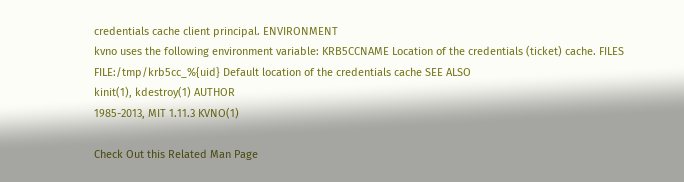credentials cache client principal. ENVIRONMENT
kvno uses the following environment variable: KRB5CCNAME Location of the credentials (ticket) cache. FILES
FILE:/tmp/krb5cc_%{uid} Default location of the credentials cache SEE ALSO
kinit(1), kdestroy(1) AUTHOR
1985-2013, MIT 1.11.3 KVNO(1)

Check Out this Related Man Page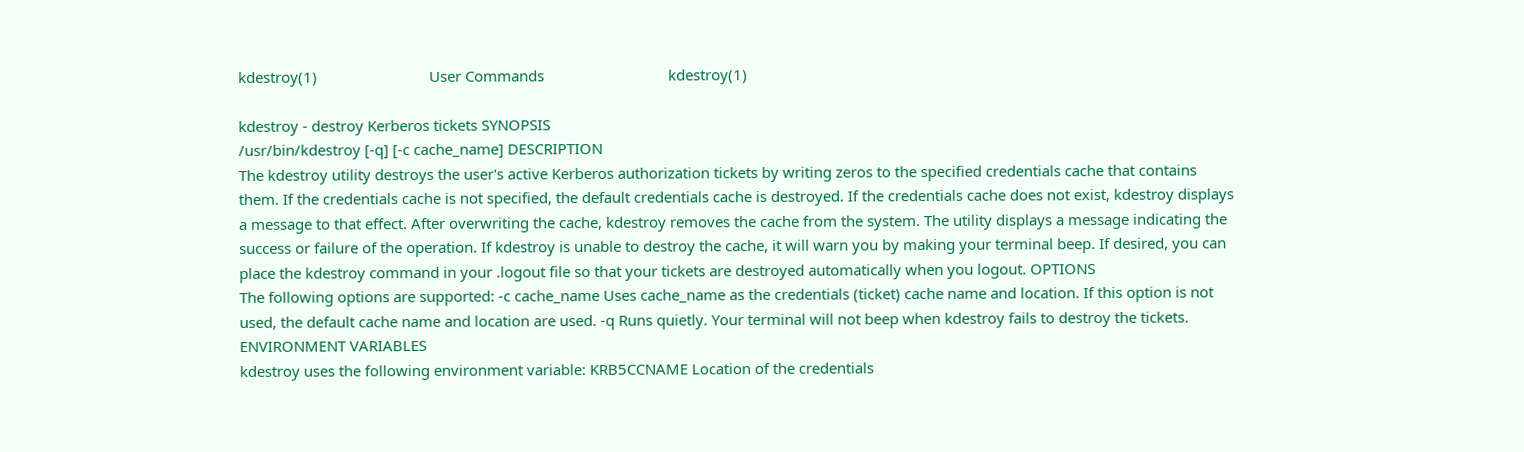kdestroy(1)                            User Commands                               kdestroy(1)

kdestroy - destroy Kerberos tickets SYNOPSIS
/usr/bin/kdestroy [-q] [-c cache_name] DESCRIPTION
The kdestroy utility destroys the user's active Kerberos authorization tickets by writing zeros to the specified credentials cache that contains them. If the credentials cache is not specified, the default credentials cache is destroyed. If the credentials cache does not exist, kdestroy displays a message to that effect. After overwriting the cache, kdestroy removes the cache from the system. The utility displays a message indicating the success or failure of the operation. If kdestroy is unable to destroy the cache, it will warn you by making your terminal beep. If desired, you can place the kdestroy command in your .logout file so that your tickets are destroyed automatically when you logout. OPTIONS
The following options are supported: -c cache_name Uses cache_name as the credentials (ticket) cache name and location. If this option is not used, the default cache name and location are used. -q Runs quietly. Your terminal will not beep when kdestroy fails to destroy the tickets. ENVIRONMENT VARIABLES
kdestroy uses the following environment variable: KRB5CCNAME Location of the credentials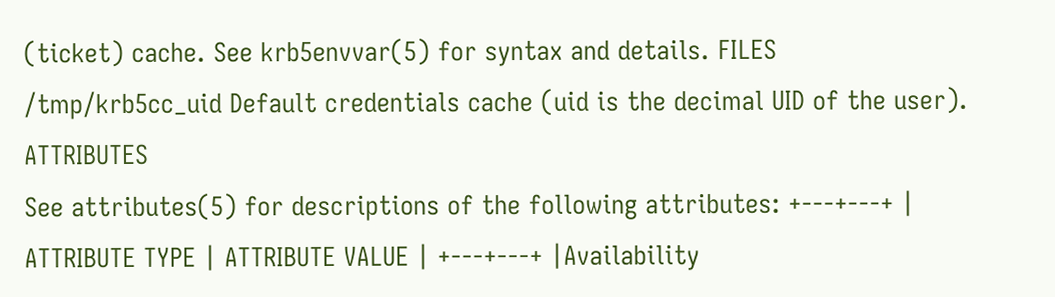(ticket) cache. See krb5envvar(5) for syntax and details. FILES
/tmp/krb5cc_uid Default credentials cache (uid is the decimal UID of the user). ATTRIBUTES
See attributes(5) for descriptions of the following attributes: +---+---+ | ATTRIBUTE TYPE | ATTRIBUTE VALUE | +---+---+ |Availability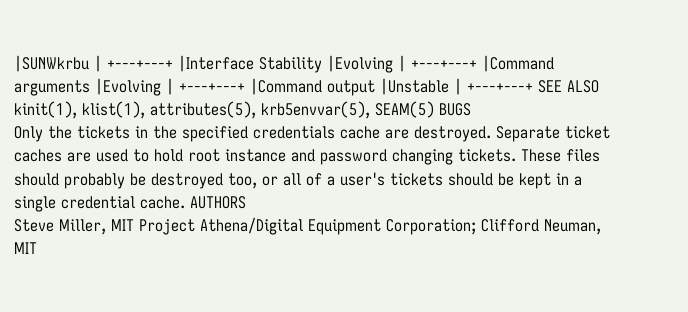|SUNWkrbu | +---+---+ |Interface Stability |Evolving | +---+---+ |Command arguments |Evolving | +---+---+ |Command output |Unstable | +---+---+ SEE ALSO
kinit(1), klist(1), attributes(5), krb5envvar(5), SEAM(5) BUGS
Only the tickets in the specified credentials cache are destroyed. Separate ticket caches are used to hold root instance and password changing tickets. These files should probably be destroyed too, or all of a user's tickets should be kept in a single credential cache. AUTHORS
Steve Miller, MIT Project Athena/Digital Equipment Corporation; Clifford Neuman, MIT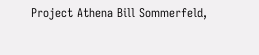Project Athena Bill Sommerfeld,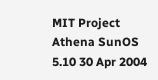MIT Project Athena SunOS 5.10 30 Apr 2004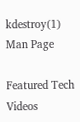kdestroy(1)
Man Page

Featured Tech Videos